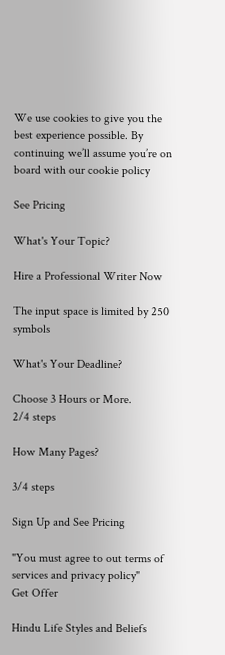We use cookies to give you the best experience possible. By continuing we’ll assume you’re on board with our cookie policy

See Pricing

What's Your Topic?

Hire a Professional Writer Now

The input space is limited by 250 symbols

What's Your Deadline?

Choose 3 Hours or More.
2/4 steps

How Many Pages?

3/4 steps

Sign Up and See Pricing

"You must agree to out terms of services and privacy policy"
Get Offer

Hindu Life Styles and Beliefs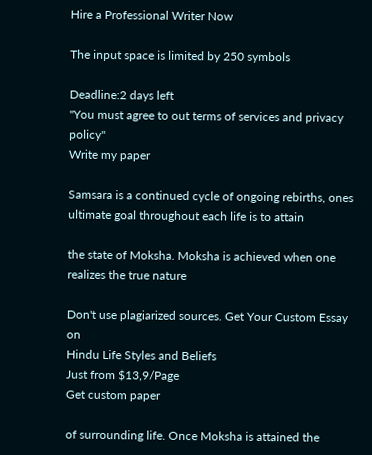Hire a Professional Writer Now

The input space is limited by 250 symbols

Deadline:2 days left
"You must agree to out terms of services and privacy policy"
Write my paper

Samsara is a continued cycle of ongoing rebirths, ones ultimate goal throughout each life is to attain

the state of Moksha. Moksha is achieved when one realizes the true nature

Don't use plagiarized sources. Get Your Custom Essay on
Hindu Life Styles and Beliefs
Just from $13,9/Page
Get custom paper

of surrounding life. Once Moksha is attained the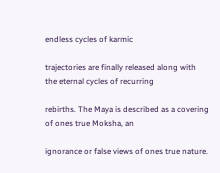endless cycles of karmic

trajectories are finally released along with the eternal cycles of recurring

rebirths. The Maya is described as a covering of ones true Moksha, an

ignorance or false views of ones true nature.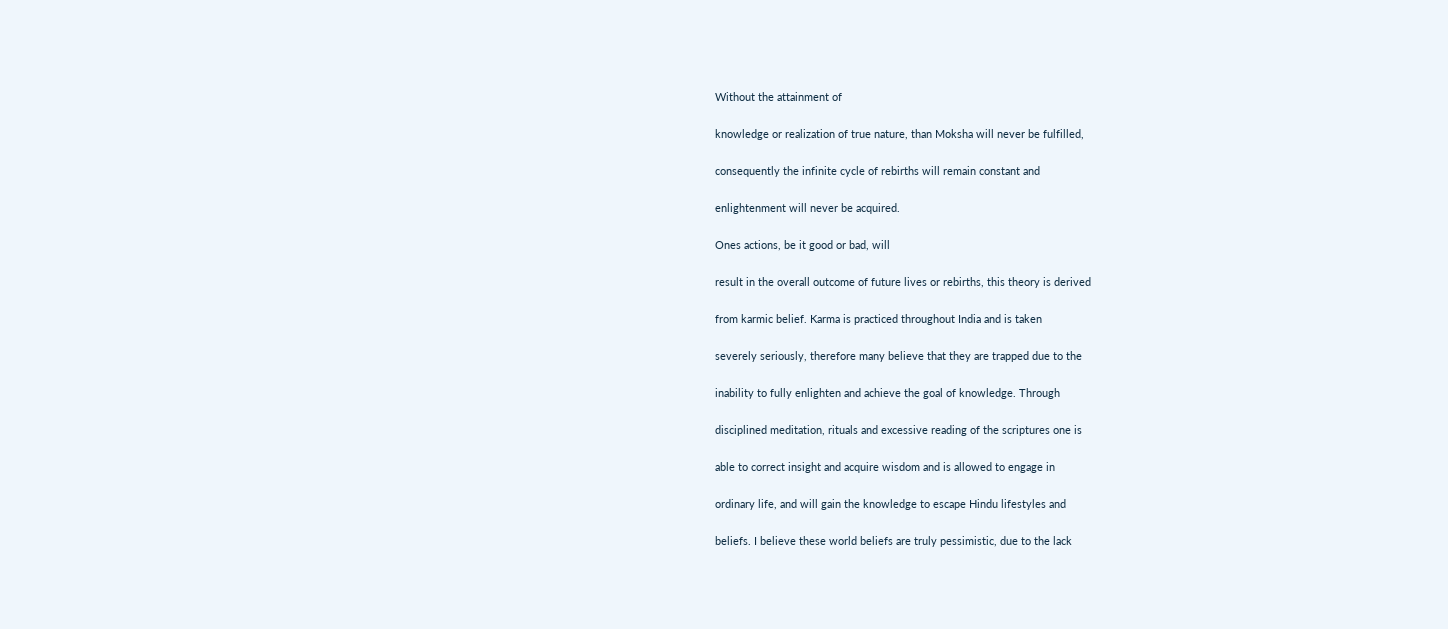Without the attainment of

knowledge or realization of true nature, than Moksha will never be fulfilled,

consequently the infinite cycle of rebirths will remain constant and

enlightenment will never be acquired.

Ones actions, be it good or bad, will

result in the overall outcome of future lives or rebirths, this theory is derived

from karmic belief. Karma is practiced throughout India and is taken

severely seriously, therefore many believe that they are trapped due to the

inability to fully enlighten and achieve the goal of knowledge. Through

disciplined meditation, rituals and excessive reading of the scriptures one is

able to correct insight and acquire wisdom and is allowed to engage in

ordinary life, and will gain the knowledge to escape Hindu lifestyles and

beliefs. I believe these world beliefs are truly pessimistic, due to the lack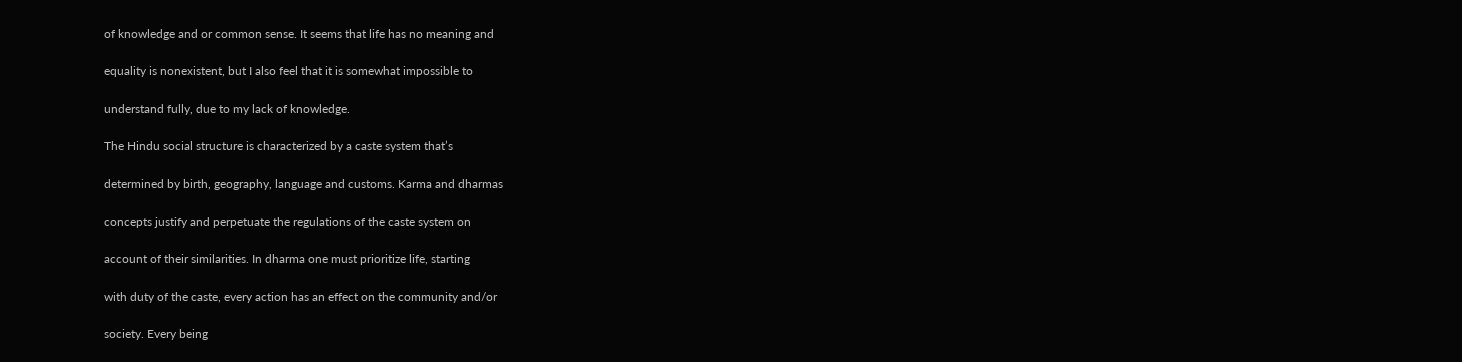of knowledge and or common sense. It seems that life has no meaning and

equality is nonexistent, but I also feel that it is somewhat impossible to

understand fully, due to my lack of knowledge.

The Hindu social structure is characterized by a caste system that’s

determined by birth, geography, language and customs. Karma and dharmas

concepts justify and perpetuate the regulations of the caste system on

account of their similarities. In dharma one must prioritize life, starting

with duty of the caste, every action has an effect on the community and/or

society. Every being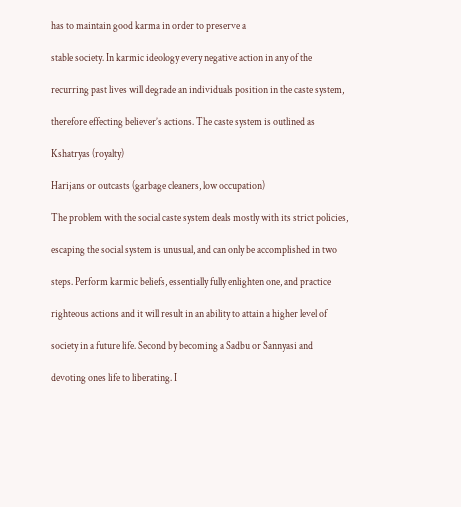has to maintain good karma in order to preserve a

stable society. In karmic ideology every negative action in any of the

recurring past lives will degrade an individuals position in the caste system,

therefore effecting believer’s actions. The caste system is outlined as

Kshatryas (royalty)

Harijans or outcasts (garbage cleaners, low occupation)

The problem with the social caste system deals mostly with its strict policies,

escaping the social system is unusual, and can only be accomplished in two

steps. Perform karmic beliefs, essentially fully enlighten one, and practice

righteous actions and it will result in an ability to attain a higher level of

society in a future life. Second by becoming a Sadbu or Sannyasi and

devoting ones life to liberating. I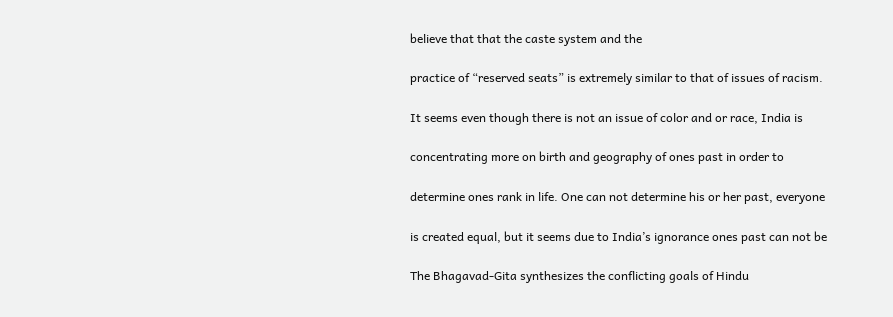believe that that the caste system and the

practice of “reserved seats” is extremely similar to that of issues of racism.

It seems even though there is not an issue of color and or race, India is

concentrating more on birth and geography of ones past in order to

determine ones rank in life. One can not determine his or her past, everyone

is created equal, but it seems due to India’s ignorance ones past can not be

The Bhagavad-Gita synthesizes the conflicting goals of Hindu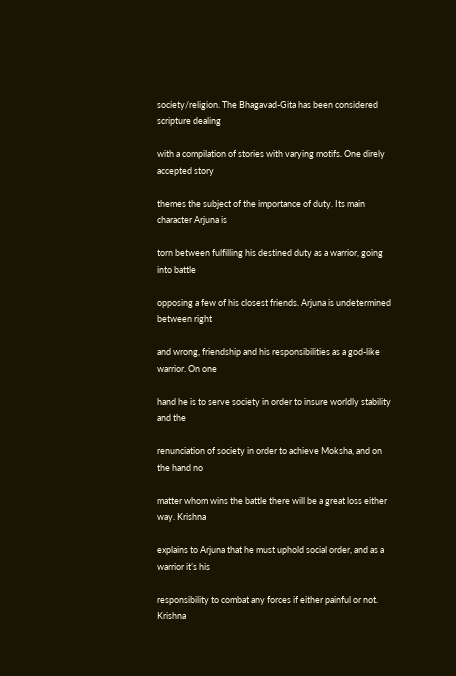society/religion. The Bhagavad-Gita has been considered scripture dealing

with a compilation of stories with varying motifs. One direly accepted story

themes the subject of the importance of duty. Its main character Arjuna is

torn between fulfilling his destined duty as a warrior, going into battle

opposing a few of his closest friends. Arjuna is undetermined between right

and wrong, friendship and his responsibilities as a god-like warrior. On one

hand he is to serve society in order to insure worldly stability and the

renunciation of society in order to achieve Moksha, and on the hand no

matter whom wins the battle there will be a great loss either way. Krishna

explains to Arjuna that he must uphold social order, and as a warrior it’s his

responsibility to combat any forces if either painful or not. Krishna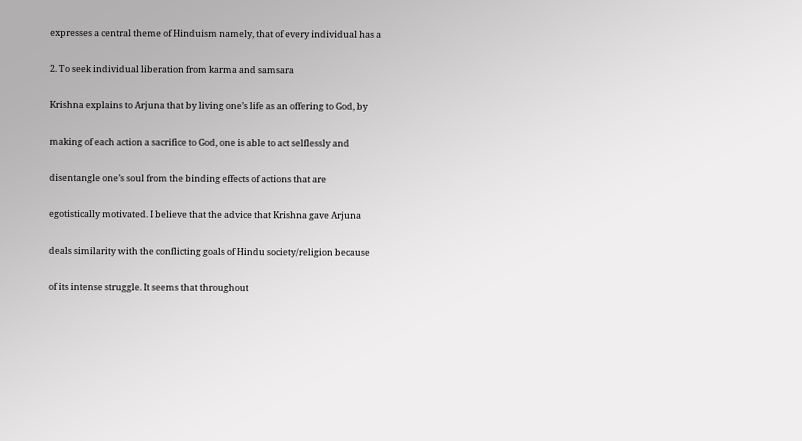expresses a central theme of Hinduism namely, that of every individual has a

2. To seek individual liberation from karma and samsara

Krishna explains to Arjuna that by living one’s life as an offering to God, by

making of each action a sacrifice to God, one is able to act selflessly and

disentangle one’s soul from the binding effects of actions that are

egotistically motivated. I believe that the advice that Krishna gave Arjuna

deals similarity with the conflicting goals of Hindu society/religion because

of its intense struggle. It seems that throughout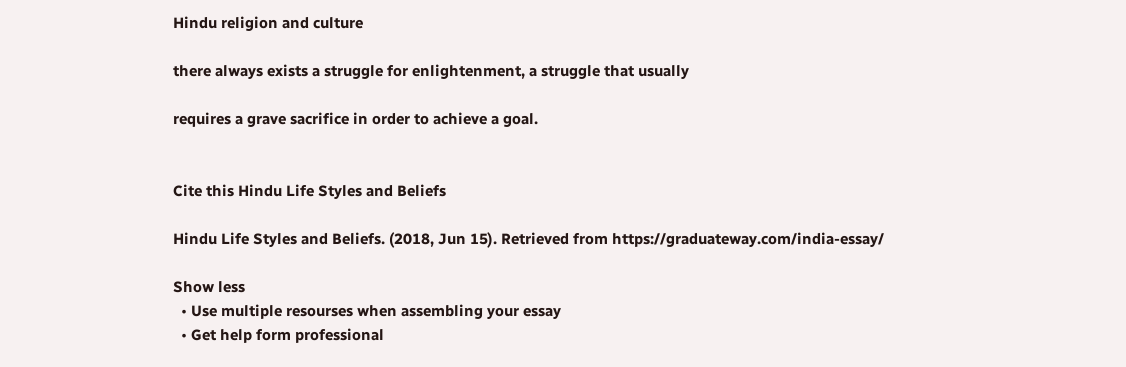Hindu religion and culture

there always exists a struggle for enlightenment, a struggle that usually

requires a grave sacrifice in order to achieve a goal.


Cite this Hindu Life Styles and Beliefs

Hindu Life Styles and Beliefs. (2018, Jun 15). Retrieved from https://graduateway.com/india-essay/

Show less
  • Use multiple resourses when assembling your essay
  • Get help form professional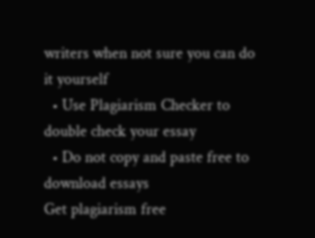writers when not sure you can do it yourself
  • Use Plagiarism Checker to double check your essay
  • Do not copy and paste free to download essays
Get plagiarism free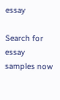essay

Search for essay samples now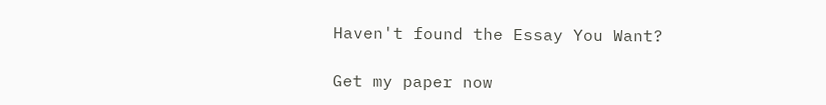Haven't found the Essay You Want?

Get my paper now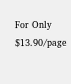For Only $13.90/page